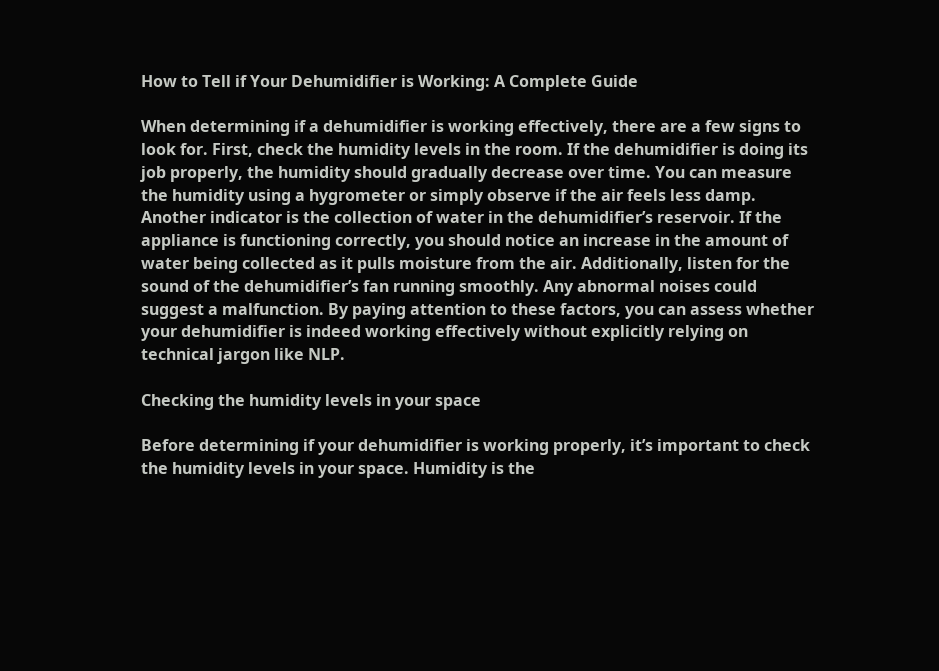How to Tell if Your Dehumidifier is Working: A Complete Guide

When determining if a dehumidifier is working effectively, there are a few signs to look for. First, check the humidity levels in the room. If the dehumidifier is doing its job properly, the humidity should gradually decrease over time. You can measure the humidity using a hygrometer or simply observe if the air feels less damp. Another indicator is the collection of water in the dehumidifier’s reservoir. If the appliance is functioning correctly, you should notice an increase in the amount of water being collected as it pulls moisture from the air. Additionally, listen for the sound of the dehumidifier’s fan running smoothly. Any abnormal noises could suggest a malfunction. By paying attention to these factors, you can assess whether your dehumidifier is indeed working effectively without explicitly relying on technical jargon like NLP.

Checking the humidity levels in your space

Before determining if your dehumidifier is working properly, it’s important to check the humidity levels in your space. Humidity is the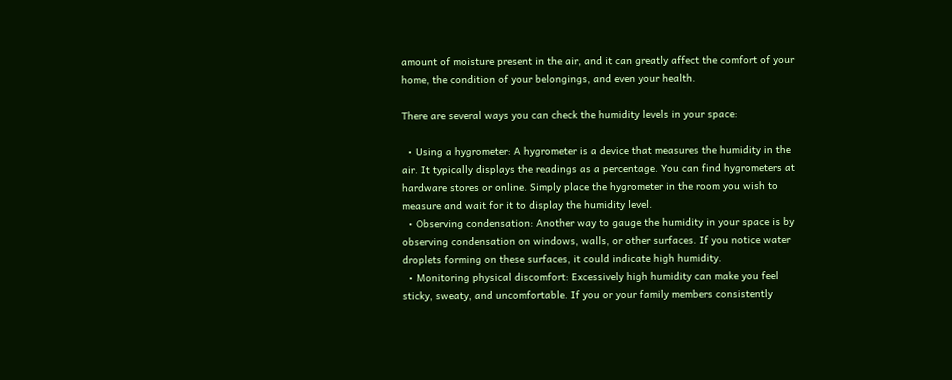amount of moisture present in the air, and it can greatly affect the comfort of your home, the condition of your belongings, and even your health.

There are several ways you can check the humidity levels in your space:

  • Using a hygrometer: A hygrometer is a device that measures the humidity in the air. It typically displays the readings as a percentage. You can find hygrometers at hardware stores or online. Simply place the hygrometer in the room you wish to measure and wait for it to display the humidity level.
  • Observing condensation: Another way to gauge the humidity in your space is by observing condensation on windows, walls, or other surfaces. If you notice water droplets forming on these surfaces, it could indicate high humidity.
  • Monitoring physical discomfort: Excessively high humidity can make you feel sticky, sweaty, and uncomfortable. If you or your family members consistently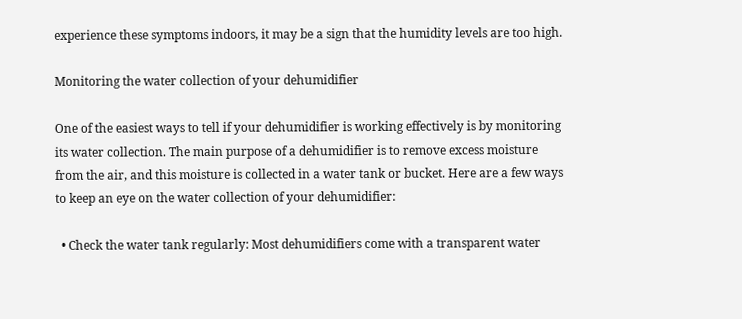experience these symptoms indoors, it may be a sign that the humidity levels are too high.

Monitoring the water collection of your dehumidifier

One of the easiest ways to tell if your dehumidifier is working effectively is by monitoring its water collection. The main purpose of a dehumidifier is to remove excess moisture from the air, and this moisture is collected in a water tank or bucket. Here are a few ways to keep an eye on the water collection of your dehumidifier:

  • Check the water tank regularly: Most dehumidifiers come with a transparent water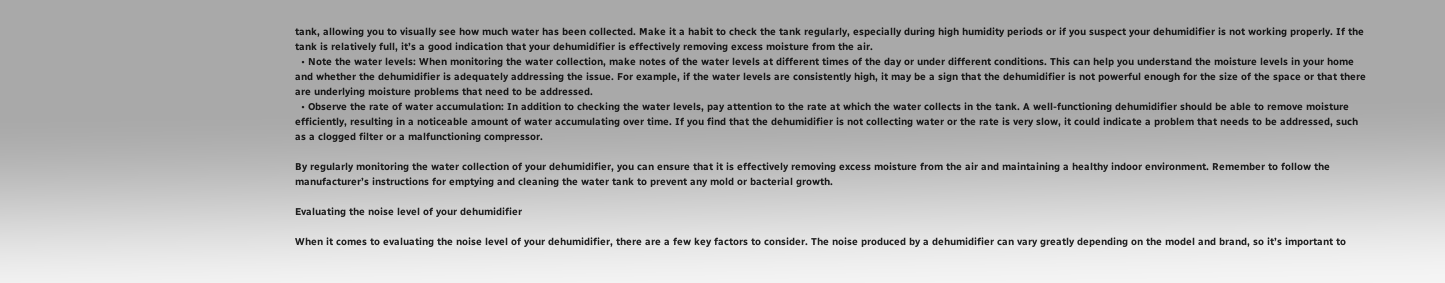tank, allowing you to visually see how much water has been collected. Make it a habit to check the tank regularly, especially during high humidity periods or if you suspect your dehumidifier is not working properly. If the tank is relatively full, it’s a good indication that your dehumidifier is effectively removing excess moisture from the air.
  • Note the water levels: When monitoring the water collection, make notes of the water levels at different times of the day or under different conditions. This can help you understand the moisture levels in your home and whether the dehumidifier is adequately addressing the issue. For example, if the water levels are consistently high, it may be a sign that the dehumidifier is not powerful enough for the size of the space or that there are underlying moisture problems that need to be addressed.
  • Observe the rate of water accumulation: In addition to checking the water levels, pay attention to the rate at which the water collects in the tank. A well-functioning dehumidifier should be able to remove moisture efficiently, resulting in a noticeable amount of water accumulating over time. If you find that the dehumidifier is not collecting water or the rate is very slow, it could indicate a problem that needs to be addressed, such as a clogged filter or a malfunctioning compressor.

By regularly monitoring the water collection of your dehumidifier, you can ensure that it is effectively removing excess moisture from the air and maintaining a healthy indoor environment. Remember to follow the manufacturer’s instructions for emptying and cleaning the water tank to prevent any mold or bacterial growth.

Evaluating the noise level of your dehumidifier

When it comes to evaluating the noise level of your dehumidifier, there are a few key factors to consider. The noise produced by a dehumidifier can vary greatly depending on the model and brand, so it’s important to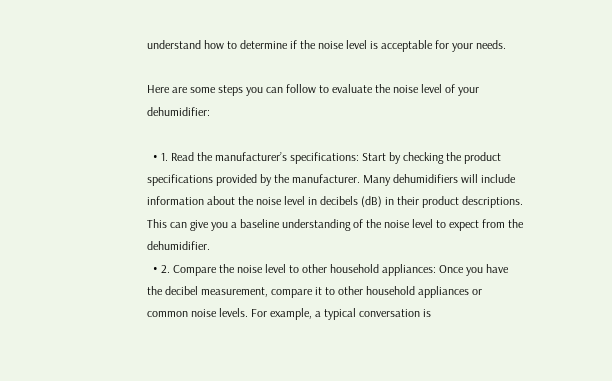understand how to determine if the noise level is acceptable for your needs.

Here are some steps you can follow to evaluate the noise level of your dehumidifier:

  • 1. Read the manufacturer’s specifications: Start by checking the product specifications provided by the manufacturer. Many dehumidifiers will include information about the noise level in decibels (dB) in their product descriptions. This can give you a baseline understanding of the noise level to expect from the dehumidifier.
  • 2. Compare the noise level to other household appliances: Once you have the decibel measurement, compare it to other household appliances or common noise levels. For example, a typical conversation is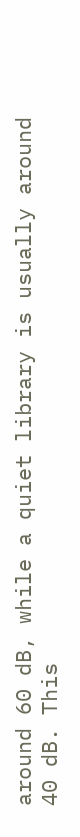around 60 dB, while a quiet library is usually around 40 dB. This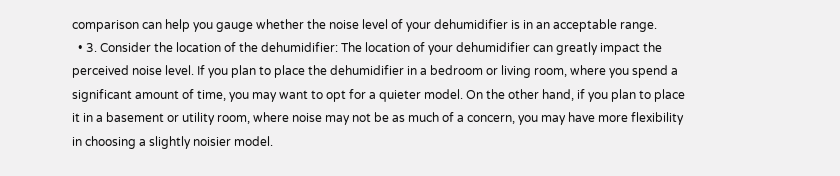comparison can help you gauge whether the noise level of your dehumidifier is in an acceptable range.
  • 3. Consider the location of the dehumidifier: The location of your dehumidifier can greatly impact the perceived noise level. If you plan to place the dehumidifier in a bedroom or living room, where you spend a significant amount of time, you may want to opt for a quieter model. On the other hand, if you plan to place it in a basement or utility room, where noise may not be as much of a concern, you may have more flexibility in choosing a slightly noisier model.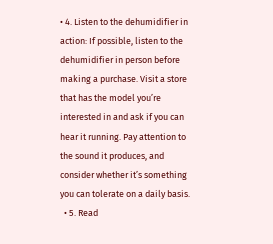• 4. Listen to the dehumidifier in action: If possible, listen to the dehumidifier in person before making a purchase. Visit a store that has the model you’re interested in and ask if you can hear it running. Pay attention to the sound it produces, and consider whether it’s something you can tolerate on a daily basis.
  • 5. Read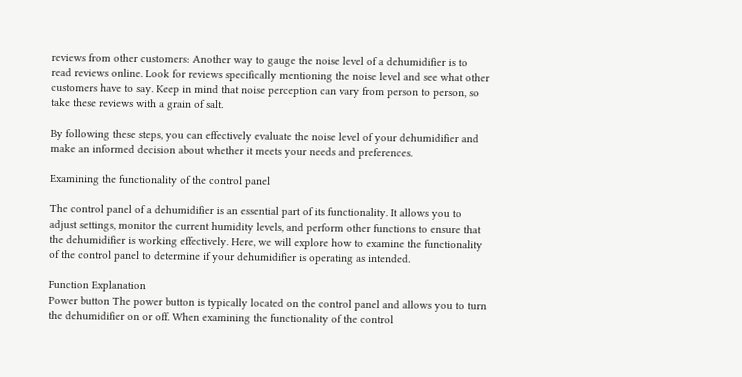reviews from other customers: Another way to gauge the noise level of a dehumidifier is to read reviews online. Look for reviews specifically mentioning the noise level and see what other customers have to say. Keep in mind that noise perception can vary from person to person, so take these reviews with a grain of salt.

By following these steps, you can effectively evaluate the noise level of your dehumidifier and make an informed decision about whether it meets your needs and preferences.

Examining the functionality of the control panel

The control panel of a dehumidifier is an essential part of its functionality. It allows you to adjust settings, monitor the current humidity levels, and perform other functions to ensure that the dehumidifier is working effectively. Here, we will explore how to examine the functionality of the control panel to determine if your dehumidifier is operating as intended.

Function Explanation
Power button The power button is typically located on the control panel and allows you to turn the dehumidifier on or off. When examining the functionality of the control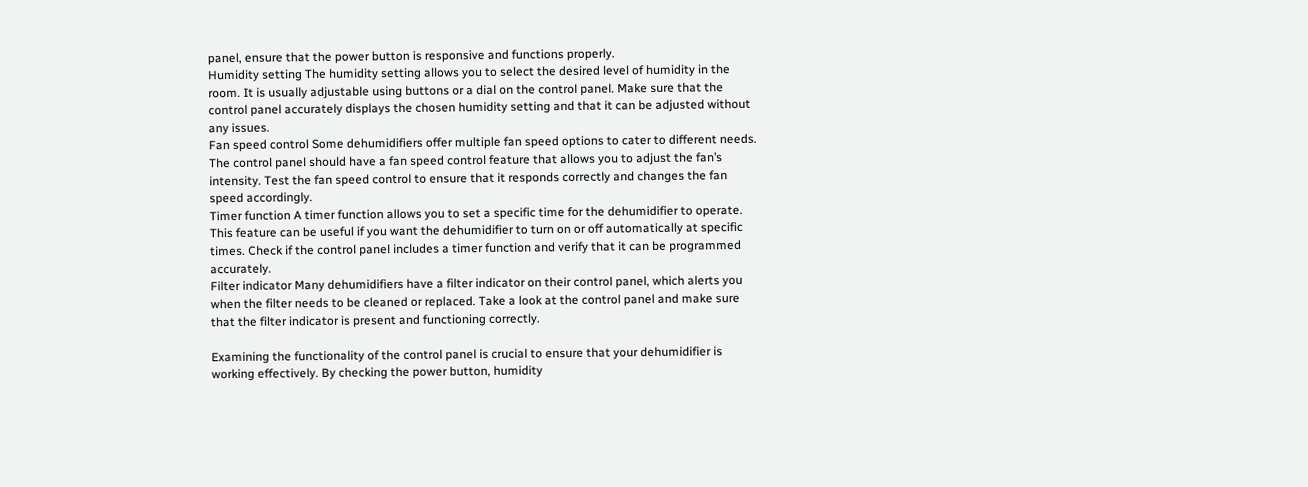panel, ensure that the power button is responsive and functions properly.
Humidity setting The humidity setting allows you to select the desired level of humidity in the room. It is usually adjustable using buttons or a dial on the control panel. Make sure that the control panel accurately displays the chosen humidity setting and that it can be adjusted without any issues.
Fan speed control Some dehumidifiers offer multiple fan speed options to cater to different needs. The control panel should have a fan speed control feature that allows you to adjust the fan’s intensity. Test the fan speed control to ensure that it responds correctly and changes the fan speed accordingly.
Timer function A timer function allows you to set a specific time for the dehumidifier to operate. This feature can be useful if you want the dehumidifier to turn on or off automatically at specific times. Check if the control panel includes a timer function and verify that it can be programmed accurately.
Filter indicator Many dehumidifiers have a filter indicator on their control panel, which alerts you when the filter needs to be cleaned or replaced. Take a look at the control panel and make sure that the filter indicator is present and functioning correctly.

Examining the functionality of the control panel is crucial to ensure that your dehumidifier is working effectively. By checking the power button, humidity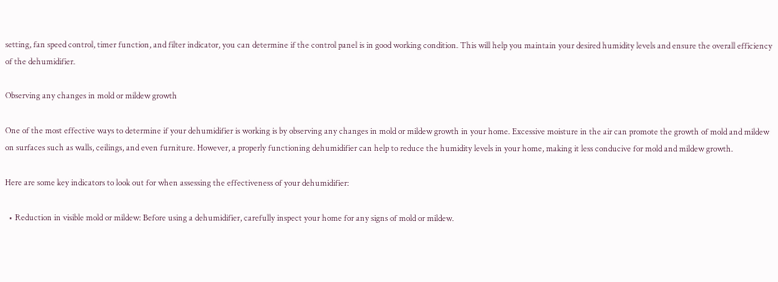setting, fan speed control, timer function, and filter indicator, you can determine if the control panel is in good working condition. This will help you maintain your desired humidity levels and ensure the overall efficiency of the dehumidifier.

Observing any changes in mold or mildew growth

One of the most effective ways to determine if your dehumidifier is working is by observing any changes in mold or mildew growth in your home. Excessive moisture in the air can promote the growth of mold and mildew on surfaces such as walls, ceilings, and even furniture. However, a properly functioning dehumidifier can help to reduce the humidity levels in your home, making it less conducive for mold and mildew growth.

Here are some key indicators to look out for when assessing the effectiveness of your dehumidifier:

  • Reduction in visible mold or mildew: Before using a dehumidifier, carefully inspect your home for any signs of mold or mildew.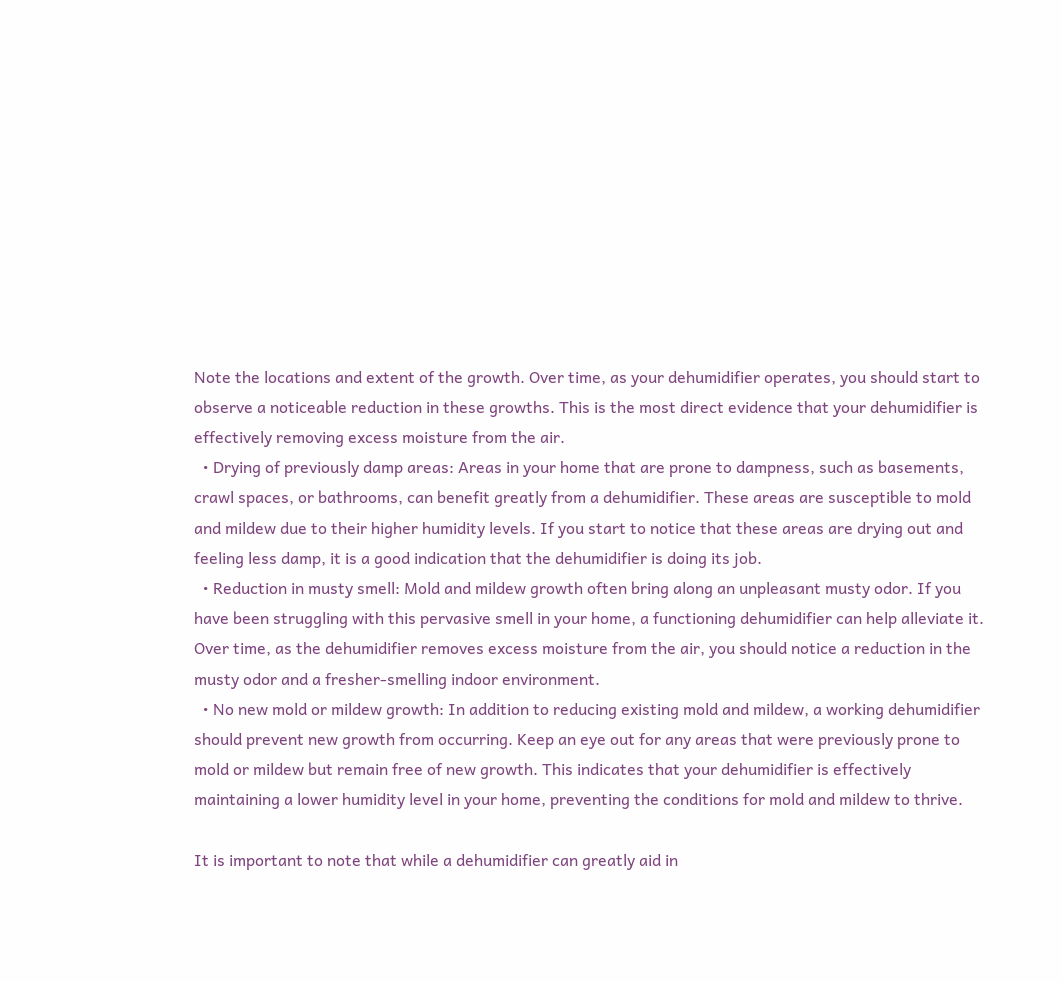Note the locations and extent of the growth. Over time, as your dehumidifier operates, you should start to observe a noticeable reduction in these growths. This is the most direct evidence that your dehumidifier is effectively removing excess moisture from the air.
  • Drying of previously damp areas: Areas in your home that are prone to dampness, such as basements, crawl spaces, or bathrooms, can benefit greatly from a dehumidifier. These areas are susceptible to mold and mildew due to their higher humidity levels. If you start to notice that these areas are drying out and feeling less damp, it is a good indication that the dehumidifier is doing its job.
  • Reduction in musty smell: Mold and mildew growth often bring along an unpleasant musty odor. If you have been struggling with this pervasive smell in your home, a functioning dehumidifier can help alleviate it. Over time, as the dehumidifier removes excess moisture from the air, you should notice a reduction in the musty odor and a fresher-smelling indoor environment.
  • No new mold or mildew growth: In addition to reducing existing mold and mildew, a working dehumidifier should prevent new growth from occurring. Keep an eye out for any areas that were previously prone to mold or mildew but remain free of new growth. This indicates that your dehumidifier is effectively maintaining a lower humidity level in your home, preventing the conditions for mold and mildew to thrive.

It is important to note that while a dehumidifier can greatly aid in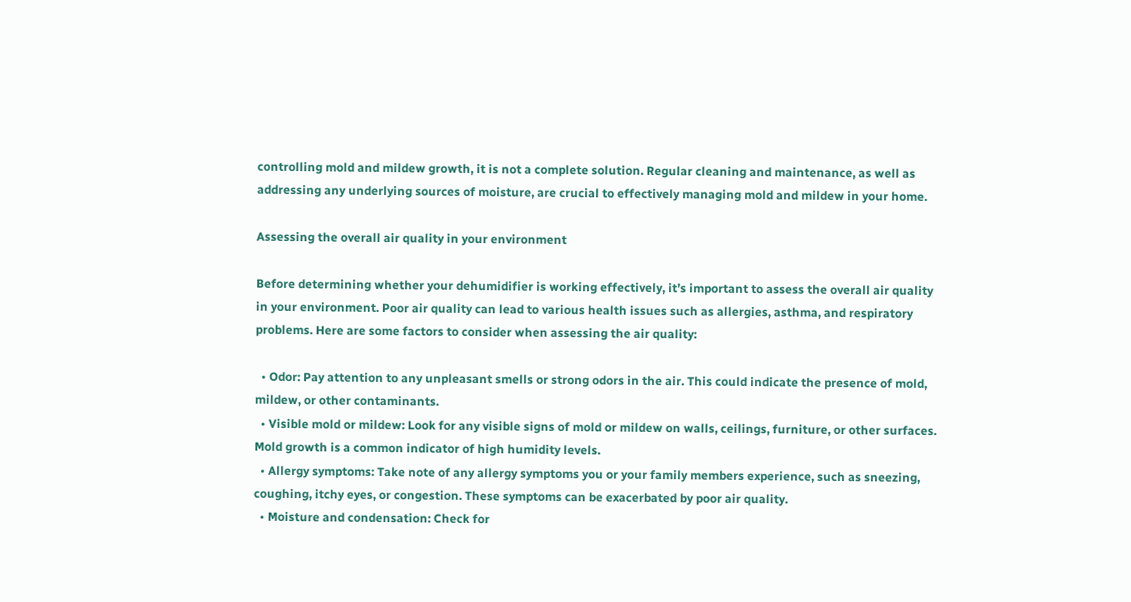controlling mold and mildew growth, it is not a complete solution. Regular cleaning and maintenance, as well as addressing any underlying sources of moisture, are crucial to effectively managing mold and mildew in your home.

Assessing the overall air quality in your environment

Before determining whether your dehumidifier is working effectively, it’s important to assess the overall air quality in your environment. Poor air quality can lead to various health issues such as allergies, asthma, and respiratory problems. Here are some factors to consider when assessing the air quality:

  • Odor: Pay attention to any unpleasant smells or strong odors in the air. This could indicate the presence of mold, mildew, or other contaminants.
  • Visible mold or mildew: Look for any visible signs of mold or mildew on walls, ceilings, furniture, or other surfaces. Mold growth is a common indicator of high humidity levels.
  • Allergy symptoms: Take note of any allergy symptoms you or your family members experience, such as sneezing, coughing, itchy eyes, or congestion. These symptoms can be exacerbated by poor air quality.
  • Moisture and condensation: Check for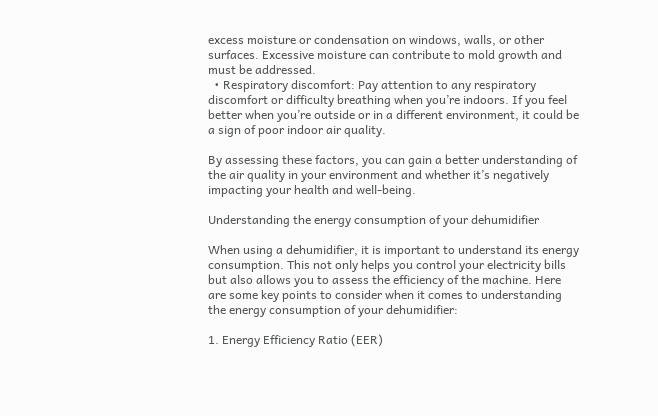excess moisture or condensation on windows, walls, or other surfaces. Excessive moisture can contribute to mold growth and must be addressed.
  • Respiratory discomfort: Pay attention to any respiratory discomfort or difficulty breathing when you’re indoors. If you feel better when you’re outside or in a different environment, it could be a sign of poor indoor air quality.

By assessing these factors, you can gain a better understanding of the air quality in your environment and whether it’s negatively impacting your health and well-being.

Understanding the energy consumption of your dehumidifier

When using a dehumidifier, it is important to understand its energy consumption. This not only helps you control your electricity bills but also allows you to assess the efficiency of the machine. Here are some key points to consider when it comes to understanding the energy consumption of your dehumidifier:

1. Energy Efficiency Ratio (EER)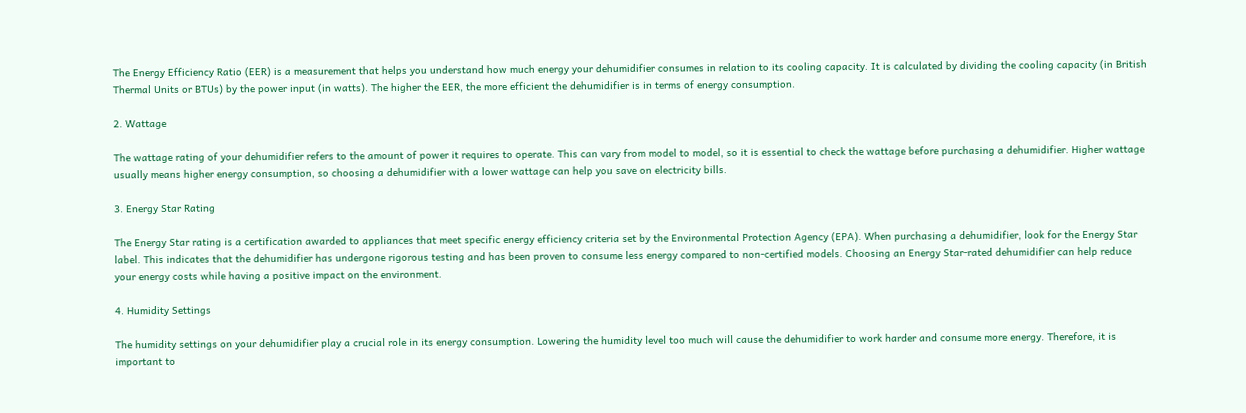The Energy Efficiency Ratio (EER) is a measurement that helps you understand how much energy your dehumidifier consumes in relation to its cooling capacity. It is calculated by dividing the cooling capacity (in British Thermal Units or BTUs) by the power input (in watts). The higher the EER, the more efficient the dehumidifier is in terms of energy consumption.

2. Wattage

The wattage rating of your dehumidifier refers to the amount of power it requires to operate. This can vary from model to model, so it is essential to check the wattage before purchasing a dehumidifier. Higher wattage usually means higher energy consumption, so choosing a dehumidifier with a lower wattage can help you save on electricity bills.

3. Energy Star Rating

The Energy Star rating is a certification awarded to appliances that meet specific energy efficiency criteria set by the Environmental Protection Agency (EPA). When purchasing a dehumidifier, look for the Energy Star label. This indicates that the dehumidifier has undergone rigorous testing and has been proven to consume less energy compared to non-certified models. Choosing an Energy Star-rated dehumidifier can help reduce your energy costs while having a positive impact on the environment.

4. Humidity Settings

The humidity settings on your dehumidifier play a crucial role in its energy consumption. Lowering the humidity level too much will cause the dehumidifier to work harder and consume more energy. Therefore, it is important to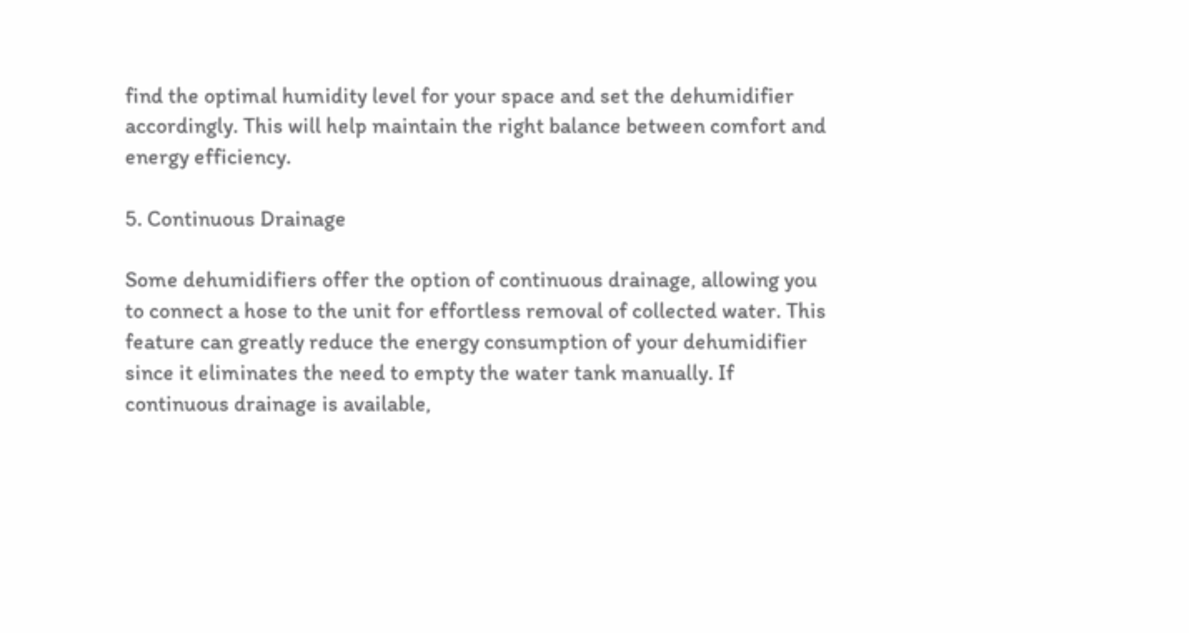find the optimal humidity level for your space and set the dehumidifier accordingly. This will help maintain the right balance between comfort and energy efficiency.

5. Continuous Drainage

Some dehumidifiers offer the option of continuous drainage, allowing you to connect a hose to the unit for effortless removal of collected water. This feature can greatly reduce the energy consumption of your dehumidifier since it eliminates the need to empty the water tank manually. If continuous drainage is available,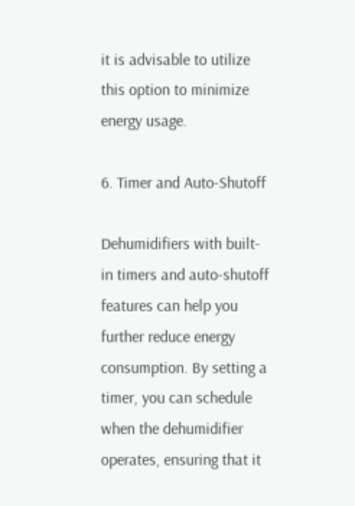it is advisable to utilize this option to minimize energy usage.

6. Timer and Auto-Shutoff

Dehumidifiers with built-in timers and auto-shutoff features can help you further reduce energy consumption. By setting a timer, you can schedule when the dehumidifier operates, ensuring that it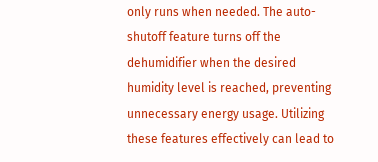only runs when needed. The auto-shutoff feature turns off the dehumidifier when the desired humidity level is reached, preventing unnecessary energy usage. Utilizing these features effectively can lead to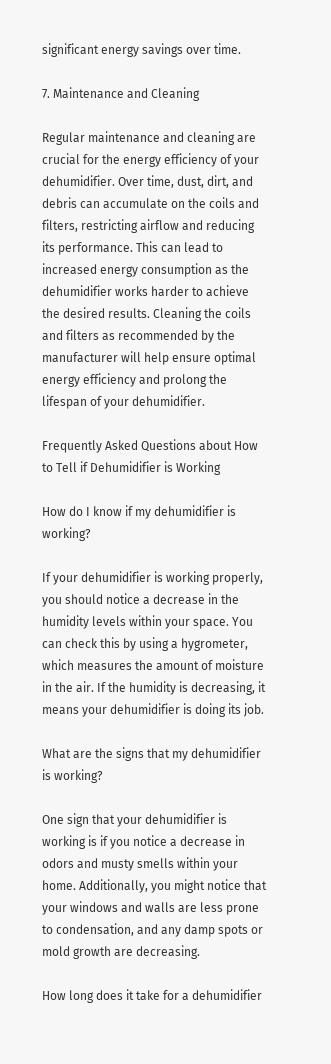significant energy savings over time.

7. Maintenance and Cleaning

Regular maintenance and cleaning are crucial for the energy efficiency of your dehumidifier. Over time, dust, dirt, and debris can accumulate on the coils and filters, restricting airflow and reducing its performance. This can lead to increased energy consumption as the dehumidifier works harder to achieve the desired results. Cleaning the coils and filters as recommended by the manufacturer will help ensure optimal energy efficiency and prolong the lifespan of your dehumidifier.

Frequently Asked Questions about How to Tell if Dehumidifier is Working

How do I know if my dehumidifier is working?

If your dehumidifier is working properly, you should notice a decrease in the humidity levels within your space. You can check this by using a hygrometer, which measures the amount of moisture in the air. If the humidity is decreasing, it means your dehumidifier is doing its job.

What are the signs that my dehumidifier is working?

One sign that your dehumidifier is working is if you notice a decrease in odors and musty smells within your home. Additionally, you might notice that your windows and walls are less prone to condensation, and any damp spots or mold growth are decreasing.

How long does it take for a dehumidifier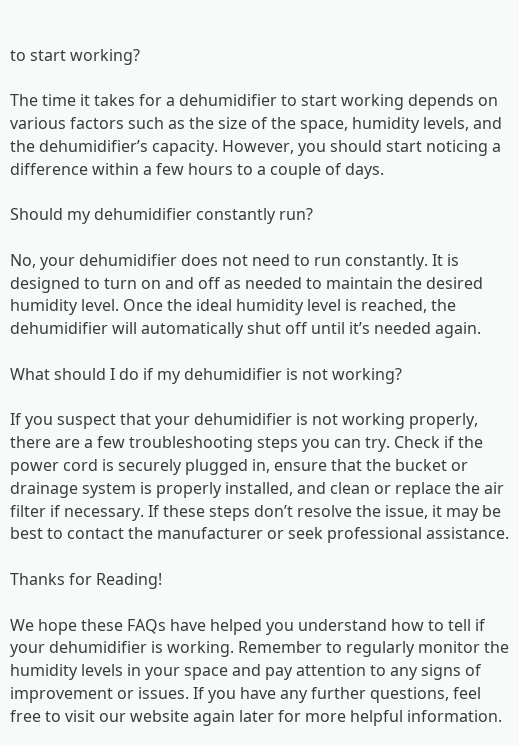to start working?

The time it takes for a dehumidifier to start working depends on various factors such as the size of the space, humidity levels, and the dehumidifier’s capacity. However, you should start noticing a difference within a few hours to a couple of days.

Should my dehumidifier constantly run?

No, your dehumidifier does not need to run constantly. It is designed to turn on and off as needed to maintain the desired humidity level. Once the ideal humidity level is reached, the dehumidifier will automatically shut off until it’s needed again.

What should I do if my dehumidifier is not working?

If you suspect that your dehumidifier is not working properly, there are a few troubleshooting steps you can try. Check if the power cord is securely plugged in, ensure that the bucket or drainage system is properly installed, and clean or replace the air filter if necessary. If these steps don’t resolve the issue, it may be best to contact the manufacturer or seek professional assistance.

Thanks for Reading!

We hope these FAQs have helped you understand how to tell if your dehumidifier is working. Remember to regularly monitor the humidity levels in your space and pay attention to any signs of improvement or issues. If you have any further questions, feel free to visit our website again later for more helpful information.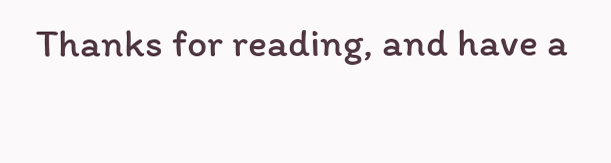Thanks for reading, and have a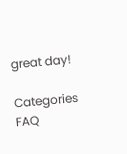great day!

Categories FAQ